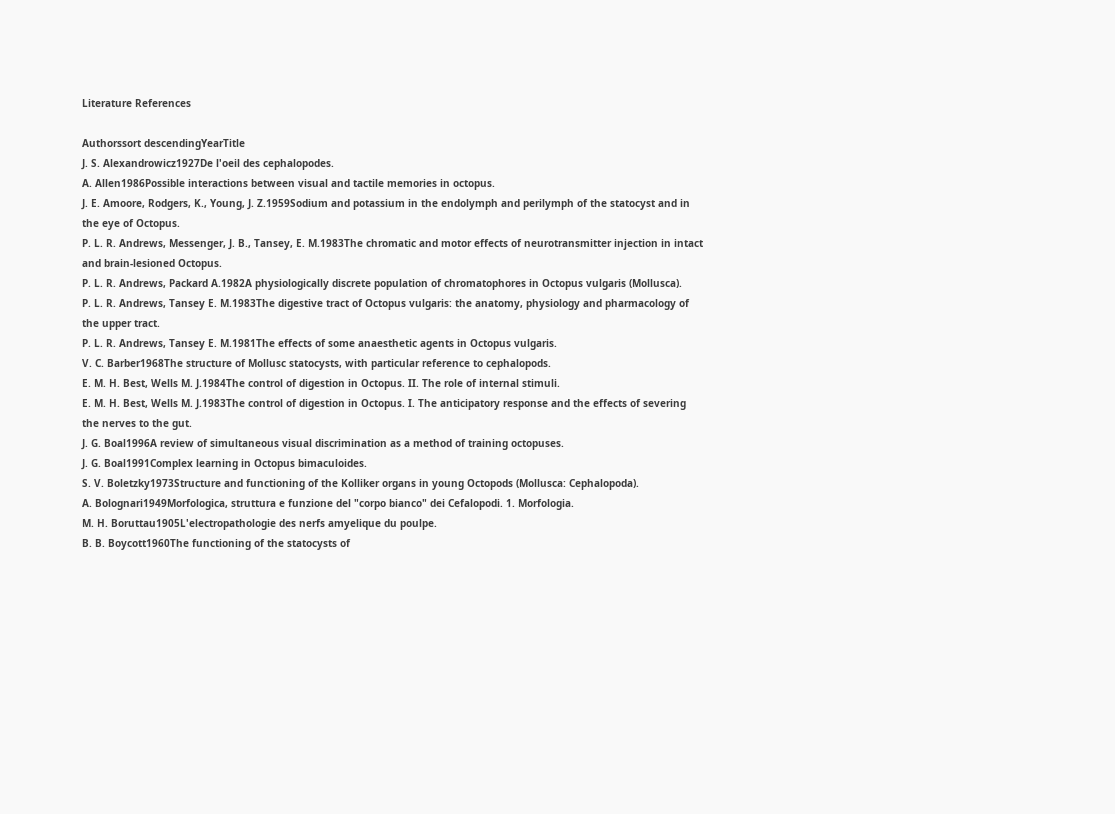Literature References

Authorssort descendingYearTitle
J. S. Alexandrowicz1927De l'oeil des cephalopodes.
A. Allen1986Possible interactions between visual and tactile memories in octopus.
J. E. Amoore, Rodgers, K., Young, J. Z.1959Sodium and potassium in the endolymph and perilymph of the statocyst and in the eye of Octopus.
P. L. R. Andrews, Messenger, J. B., Tansey, E. M.1983The chromatic and motor effects of neurotransmitter injection in intact and brain-lesioned Octopus.
P. L. R. Andrews, Packard A.1982A physiologically discrete population of chromatophores in Octopus vulgaris (Mollusca).
P. L. R. Andrews, Tansey E. M.1983The digestive tract of Octopus vulgaris: the anatomy, physiology and pharmacology of the upper tract.
P. L. R. Andrews, Tansey E. M.1981The effects of some anaesthetic agents in Octopus vulgaris.
V. C. Barber1968The structure of Mollusc statocysts, with particular reference to cephalopods.
E. M. H. Best, Wells M. J.1984The control of digestion in Octopus. II. The role of internal stimuli.
E. M. H. Best, Wells M. J.1983The control of digestion in Octopus. I. The anticipatory response and the effects of severing the nerves to the gut.
J. G. Boal1996A review of simultaneous visual discrimination as a method of training octopuses.
J. G. Boal1991Complex learning in Octopus bimaculoides.
S. V. Boletzky1973Structure and functioning of the Kolliker organs in young Octopods (Mollusca: Cephalopoda).
A. Bolognari1949Morfologica, struttura e funzione del "corpo bianco" dei Cefalopodi. 1. Morfologia.
M. H. Boruttau1905L'electropathologie des nerfs amyelique du poulpe.
B. B. Boycott1960The functioning of the statocysts of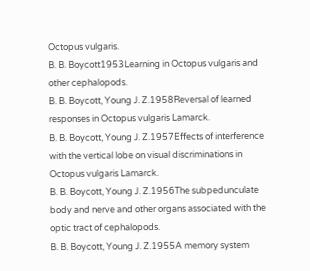Octopus vulgaris.
B. B. Boycott1953Learning in Octopus vulgaris and other cephalopods.
B. B. Boycott, Young J. Z.1958Reversal of learned responses in Octopus vulgaris Lamarck.
B. B. Boycott, Young J. Z.1957Effects of interference with the vertical lobe on visual discriminations in Octopus vulgaris Lamarck.
B. B. Boycott, Young J. Z.1956The subpedunculate body and nerve and other organs associated with the optic tract of cephalopods.
B. B. Boycott, Young J. Z.1955A memory system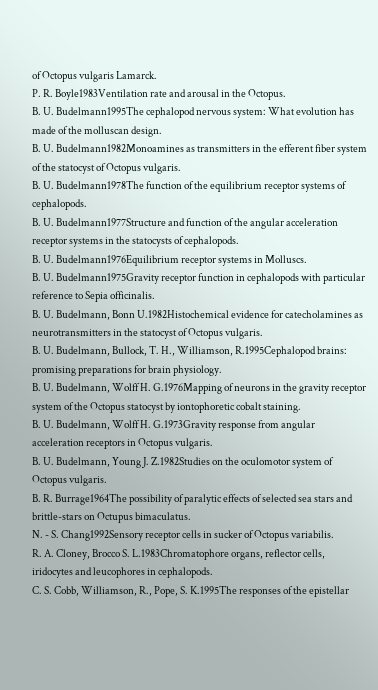of Octopus vulgaris Lamarck.
P. R. Boyle1983Ventilation rate and arousal in the Octopus.
B. U. Budelmann1995The cephalopod nervous system: What evolution has made of the molluscan design.
B. U. Budelmann1982Monoamines as transmitters in the efferent fiber system of the statocyst of Octopus vulgaris.
B. U. Budelmann1978The function of the equilibrium receptor systems of cephalopods.
B. U. Budelmann1977Structure and function of the angular acceleration receptor systems in the statocysts of cephalopods.
B. U. Budelmann1976Equilibrium receptor systems in Molluscs.
B. U. Budelmann1975Gravity receptor function in cephalopods with particular reference to Sepia officinalis.
B. U. Budelmann, Bonn U.1982Histochemical evidence for catecholamines as neurotransmitters in the statocyst of Octopus vulgaris.
B. U. Budelmann, Bullock, T. H., Williamson, R.1995Cephalopod brains: promising preparations for brain physiology.
B. U. Budelmann, Wolff H. G.1976Mapping of neurons in the gravity receptor system of the Octopus statocyst by iontophoretic cobalt staining.
B. U. Budelmann, Wolff H. G.1973Gravity response from angular acceleration receptors in Octopus vulgaris.
B. U. Budelmann, Young J. Z.1982Studies on the oculomotor system of Octopus vulgaris.
B. R. Burrage1964The possibility of paralytic effects of selected sea stars and brittle-stars on Octupus bimaculatus.
N. - S. Chang1992Sensory receptor cells in sucker of Octopus variabilis.
R. A. Cloney, Brocco S. L.1983Chromatophore organs, reflector cells, iridocytes and leucophores in cephalopods.
C. S. Cobb, Williamson, R., Pope, S. K.1995The responses of the epistellar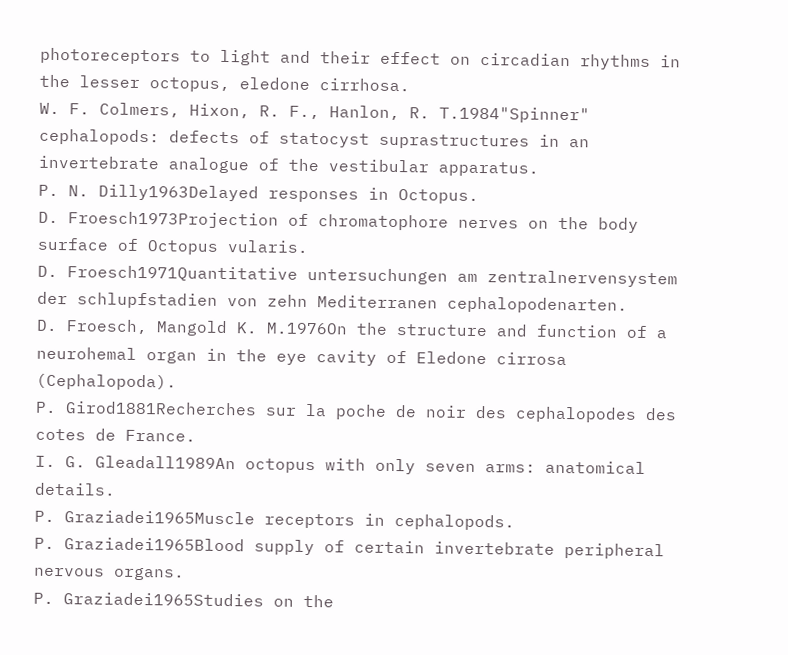photoreceptors to light and their effect on circadian rhythms in the lesser octopus, eledone cirrhosa.
W. F. Colmers, Hixon, R. F., Hanlon, R. T.1984"Spinner" cephalopods: defects of statocyst suprastructures in an invertebrate analogue of the vestibular apparatus.
P. N. Dilly1963Delayed responses in Octopus.
D. Froesch1973Projection of chromatophore nerves on the body surface of Octopus vularis.
D. Froesch1971Quantitative untersuchungen am zentralnervensystem der schlupfstadien von zehn Mediterranen cephalopodenarten.
D. Froesch, Mangold K. M.1976On the structure and function of a neurohemal organ in the eye cavity of Eledone cirrosa (Cephalopoda).
P. Girod1881Recherches sur la poche de noir des cephalopodes des cotes de France.
I. G. Gleadall1989An octopus with only seven arms: anatomical details.
P. Graziadei1965Muscle receptors in cephalopods.
P. Graziadei1965Blood supply of certain invertebrate peripheral nervous organs.
P. Graziadei1965Studies on the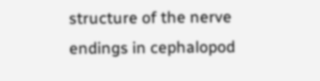structure of the nerve endings in cephalopod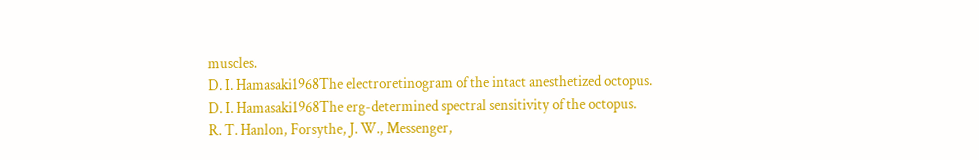muscles.
D. I. Hamasaki1968The electroretinogram of the intact anesthetized octopus.
D. I. Hamasaki1968The erg-determined spectral sensitivity of the octopus.
R. T. Hanlon, Forsythe, J. W., Messenger,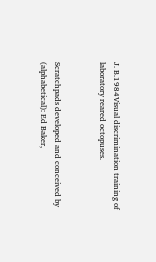J. B.1984Visual discrimination training of laboratory reared octopuses.


Scratchpads developed and conceived by (alphabetical): Ed Baker,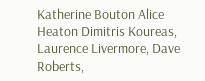Katherine Bouton Alice Heaton Dimitris Koureas, Laurence Livermore, Dave Roberts,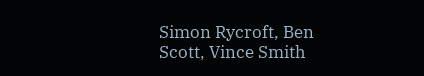Simon Rycroft, Ben Scott, Vince Smith